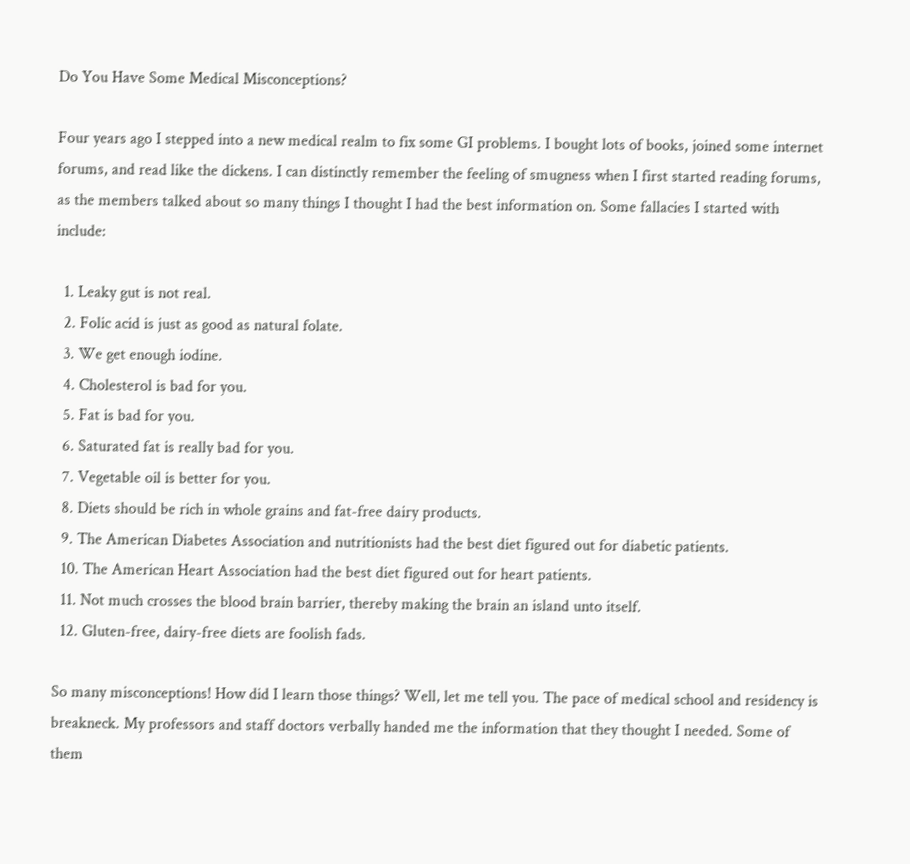Do You Have Some Medical Misconceptions?

Four years ago I stepped into a new medical realm to fix some GI problems. I bought lots of books, joined some internet forums, and read like the dickens. I can distinctly remember the feeling of smugness when I first started reading forums, as the members talked about so many things I thought I had the best information on. Some fallacies I started with include:

  1. Leaky gut is not real.
  2. Folic acid is just as good as natural folate.
  3. We get enough iodine.
  4. Cholesterol is bad for you.
  5. Fat is bad for you.
  6. Saturated fat is really bad for you.
  7. Vegetable oil is better for you.
  8. Diets should be rich in whole grains and fat-free dairy products.
  9. The American Diabetes Association and nutritionists had the best diet figured out for diabetic patients.
  10. The American Heart Association had the best diet figured out for heart patients.
  11. Not much crosses the blood brain barrier, thereby making the brain an island unto itself.
  12. Gluten-free, dairy-free diets are foolish fads.

So many misconceptions! How did I learn those things? Well, let me tell you. The pace of medical school and residency is breakneck. My professors and staff doctors verbally handed me the information that they thought I needed. Some of them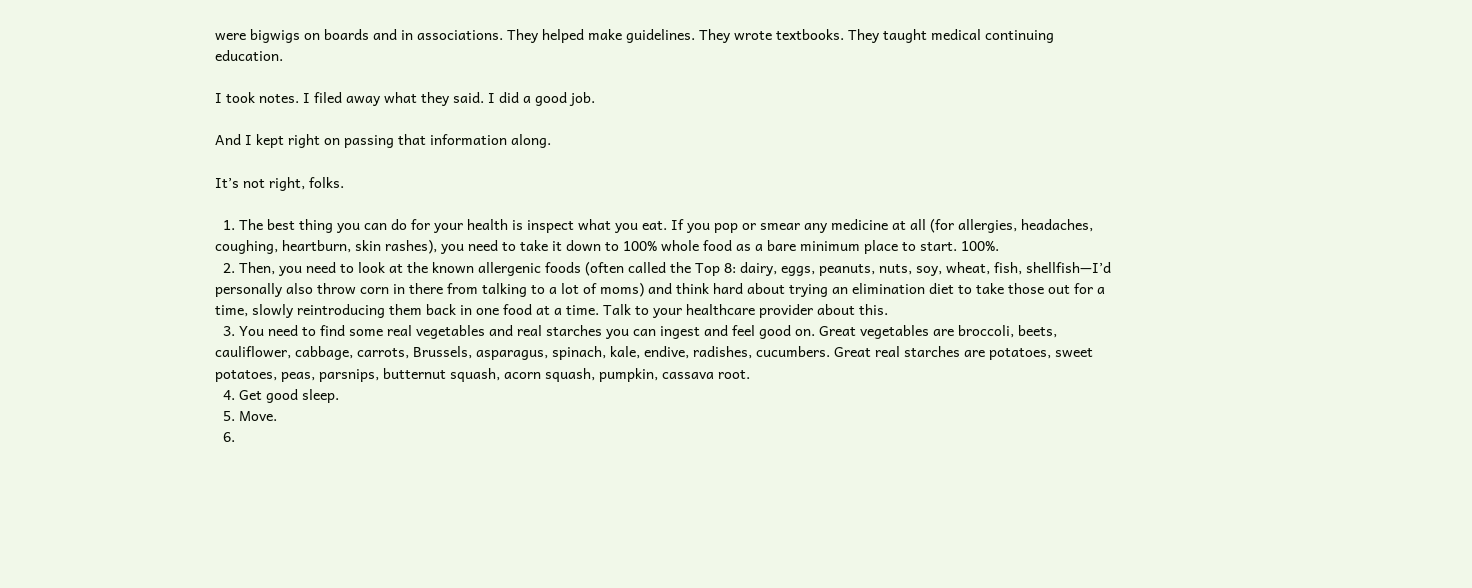were bigwigs on boards and in associations. They helped make guidelines. They wrote textbooks. They taught medical continuing education.

I took notes. I filed away what they said. I did a good job.

And I kept right on passing that information along.

It’s not right, folks.

  1. The best thing you can do for your health is inspect what you eat. If you pop or smear any medicine at all (for allergies, headaches, coughing, heartburn, skin rashes), you need to take it down to 100% whole food as a bare minimum place to start. 100%.
  2. Then, you need to look at the known allergenic foods (often called the Top 8: dairy, eggs, peanuts, nuts, soy, wheat, fish, shellfish—I’d personally also throw corn in there from talking to a lot of moms) and think hard about trying an elimination diet to take those out for a time, slowly reintroducing them back in one food at a time. Talk to your healthcare provider about this.
  3. You need to find some real vegetables and real starches you can ingest and feel good on. Great vegetables are broccoli, beets, cauliflower, cabbage, carrots, Brussels, asparagus, spinach, kale, endive, radishes, cucumbers. Great real starches are potatoes, sweet potatoes, peas, parsnips, butternut squash, acorn squash, pumpkin, cassava root.
  4. Get good sleep.
  5. Move.
  6.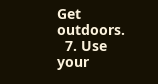Get outdoors.
  7. Use your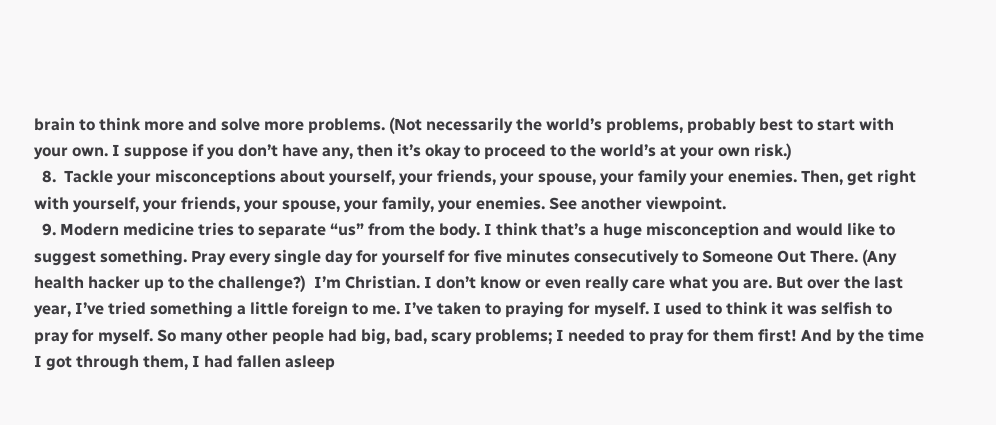brain to think more and solve more problems. (Not necessarily the world’s problems, probably best to start with your own. I suppose if you don’t have any, then it’s okay to proceed to the world’s at your own risk.)
  8.  Tackle your misconceptions about yourself, your friends, your spouse, your family your enemies. Then, get right with yourself, your friends, your spouse, your family, your enemies. See another viewpoint.
  9. Modern medicine tries to separate “us” from the body. I think that’s a huge misconception and would like to suggest something. Pray every single day for yourself for five minutes consecutively to Someone Out There. (Any health hacker up to the challenge?)  I’m Christian. I don’t know or even really care what you are. But over the last year, I’ve tried something a little foreign to me. I’ve taken to praying for myself. I used to think it was selfish to pray for myself. So many other people had big, bad, scary problems; I needed to pray for them first! And by the time I got through them, I had fallen asleep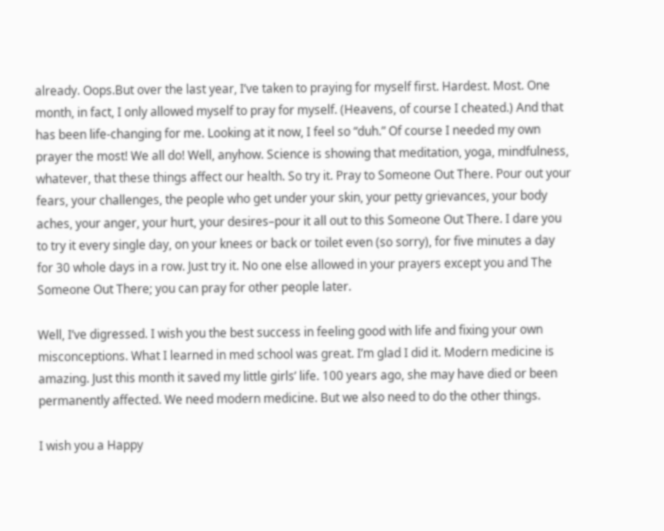already. Oops.But over the last year, I’ve taken to praying for myself first. Hardest. Most. One month, in fact, I only allowed myself to pray for myself. (Heavens, of course I cheated.) And that has been life-changing for me. Looking at it now, I feel so “duh.” Of course I needed my own prayer the most! We all do! Well, anyhow. Science is showing that meditation, yoga, mindfulness, whatever, that these things affect our health. So try it. Pray to Someone Out There. Pour out your fears, your challenges, the people who get under your skin, your petty grievances, your body aches, your anger, your hurt, your desires–pour it all out to this Someone Out There. I dare you to try it every single day, on your knees or back or toilet even (so sorry), for five minutes a day for 30 whole days in a row. Just try it. No one else allowed in your prayers except you and The Someone Out There; you can pray for other people later.

Well, I’ve digressed. I wish you the best success in feeling good with life and fixing your own misconceptions. What I learned in med school was great. I’m glad I did it. Modern medicine is amazing. Just this month it saved my little girls’ life. 100 years ago, she may have died or been permanently affected. We need modern medicine. But we also need to do the other things.

I wish you a Happy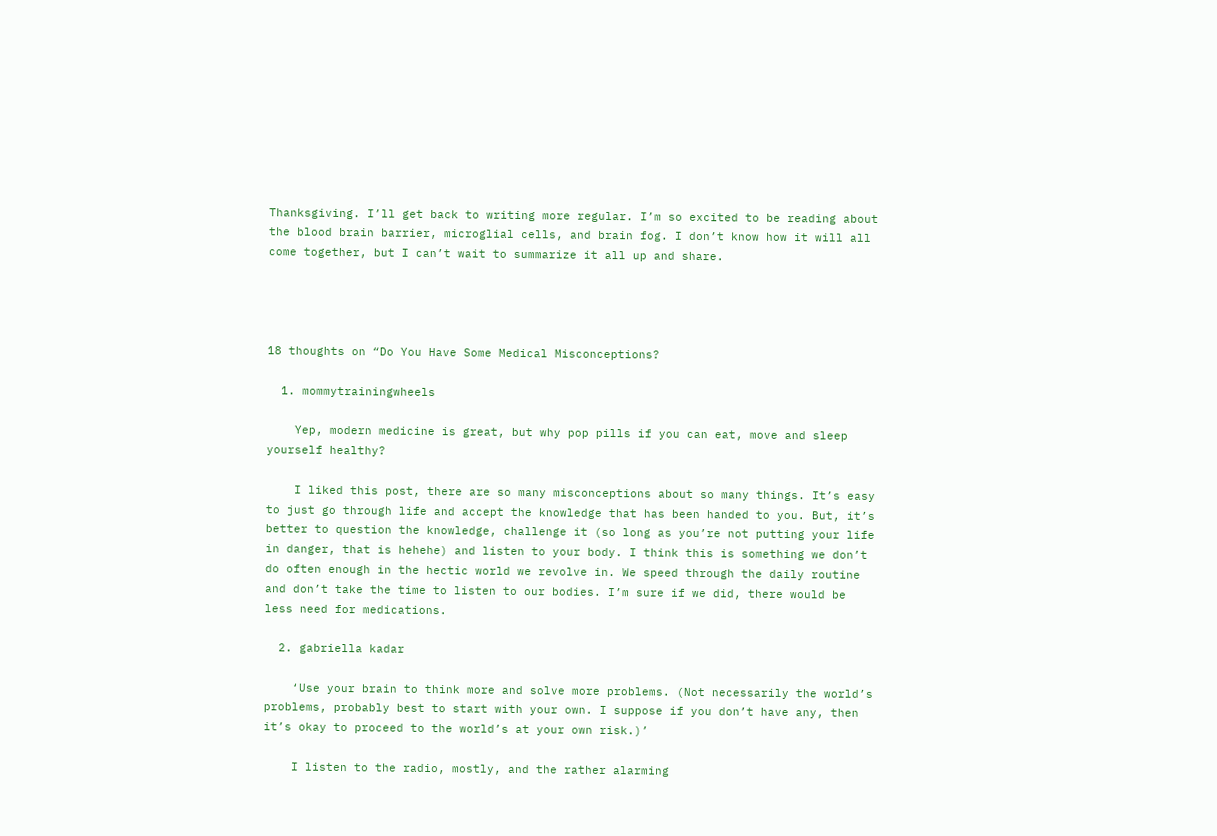Thanksgiving. I’ll get back to writing more regular. I’m so excited to be reading about the blood brain barrier, microglial cells, and brain fog. I don’t know how it will all come together, but I can’t wait to summarize it all up and share.




18 thoughts on “Do You Have Some Medical Misconceptions?

  1. mommytrainingwheels

    Yep, modern medicine is great, but why pop pills if you can eat, move and sleep yourself healthy?

    I liked this post, there are so many misconceptions about so many things. It’s easy to just go through life and accept the knowledge that has been handed to you. But, it’s better to question the knowledge, challenge it (so long as you’re not putting your life in danger, that is hehehe) and listen to your body. I think this is something we don’t do often enough in the hectic world we revolve in. We speed through the daily routine and don’t take the time to listen to our bodies. I’m sure if we did, there would be less need for medications.

  2. gabriella kadar

    ‘Use your brain to think more and solve more problems. (Not necessarily the world’s problems, probably best to start with your own. I suppose if you don’t have any, then it’s okay to proceed to the world’s at your own risk.)’

    I listen to the radio, mostly, and the rather alarming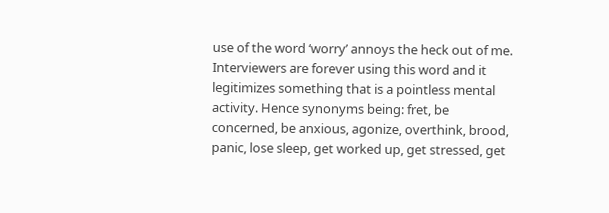use of the word ‘worry’ annoys the heck out of me. Interviewers are forever using this word and it legitimizes something that is a pointless mental activity. Hence synonyms being: fret, be concerned, be anxious, agonize, overthink, brood, panic, lose sleep, get worked up, get stressed, get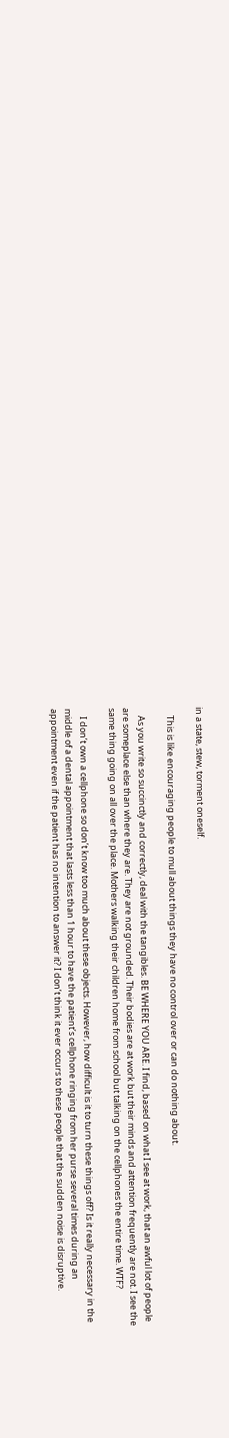in a state, stew, torment oneself.

    This is like encouraging people to mull about things they have no control over or can do nothing about.

    As you write so succinctly and correctly, deal with the tangibles. BE WHERE YOU ARE. I find, based on what I see at work, that an awful lot of people are someplace else than where they are. They are not grounded. Their bodies are at work but their minds and attention frequently are not. I see the same thing going on all over the place. Mothers walking their children home from school but talking on the cellphones the entire time. WTF?

    I don’t own a cellphone so don’t know too much about these objects. However, how difficult is it to turn these things off? Is it really necessary in the middle of a dental appointment that lasts less than 1 hour to have the patient’s cellphone ringing from her purse several times during an appointment even if the patient has no intention to answer it? I don’t think it ever occurs to these people that the sudden noise is disruptive.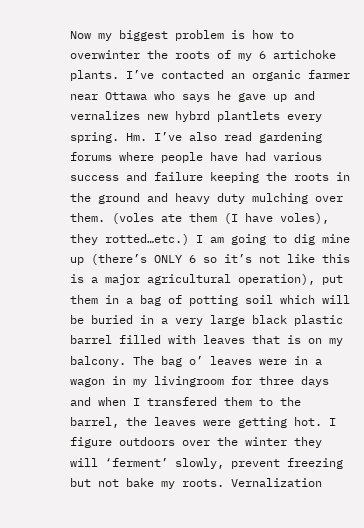Now my biggest problem is how to overwinter the roots of my 6 artichoke plants. I’ve contacted an organic farmer near Ottawa who says he gave up and vernalizes new hybrd plantlets every spring. Hm. I’ve also read gardening forums where people have had various success and failure keeping the roots in the ground and heavy duty mulching over them. (voles ate them (I have voles), they rotted…etc.) I am going to dig mine up (there’s ONLY 6 so it’s not like this is a major agricultural operation), put them in a bag of potting soil which will be buried in a very large black plastic barrel filled with leaves that is on my balcony. The bag o’ leaves were in a wagon in my livingroom for three days and when I transfered them to the barrel, the leaves were getting hot. I figure outdoors over the winter they will ‘ferment’ slowly, prevent freezing but not bake my roots. Vernalization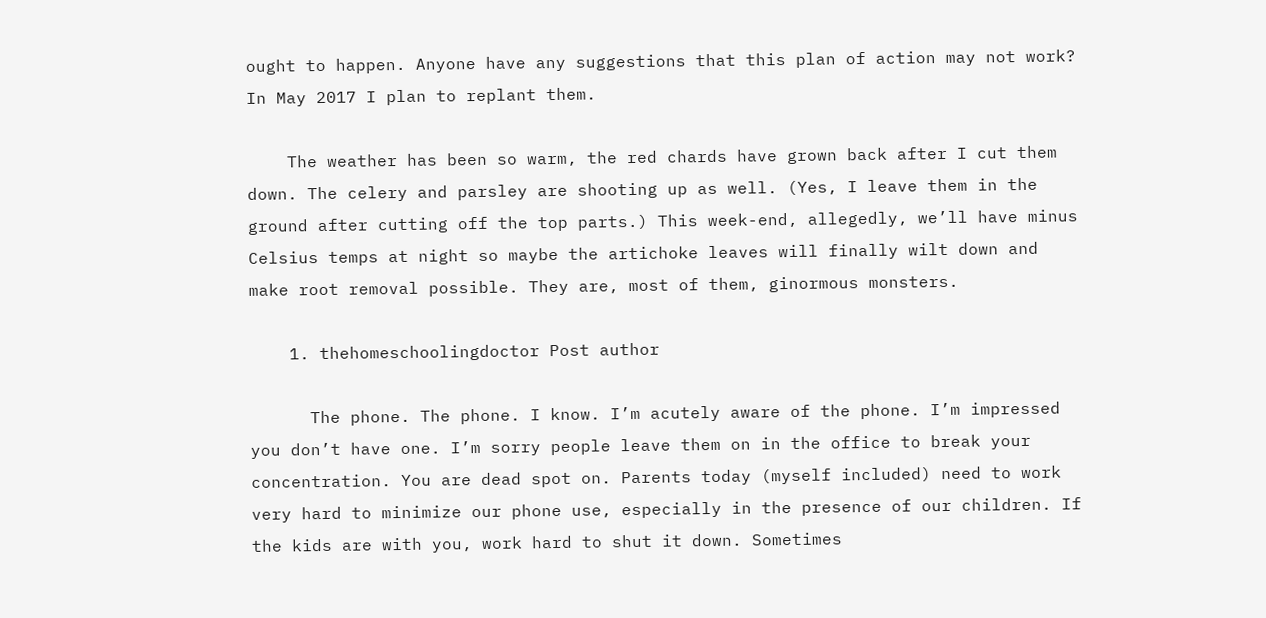ought to happen. Anyone have any suggestions that this plan of action may not work? In May 2017 I plan to replant them.

    The weather has been so warm, the red chards have grown back after I cut them down. The celery and parsley are shooting up as well. (Yes, I leave them in the ground after cutting off the top parts.) This week-end, allegedly, we’ll have minus Celsius temps at night so maybe the artichoke leaves will finally wilt down and make root removal possible. They are, most of them, ginormous monsters.

    1. thehomeschoolingdoctor Post author

      The phone. The phone. I know. I’m acutely aware of the phone. I’m impressed you don’t have one. I’m sorry people leave them on in the office to break your concentration. You are dead spot on. Parents today (myself included) need to work very hard to minimize our phone use, especially in the presence of our children. If the kids are with you, work hard to shut it down. Sometimes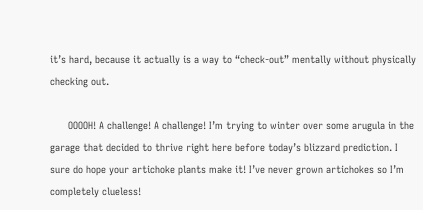it’s hard, because it actually is a way to “check-out” mentally without physically checking out.

      OOOOH! A challenge! A challenge! I’m trying to winter over some arugula in the garage that decided to thrive right here before today’s blizzard prediction. I sure do hope your artichoke plants make it! I’ve never grown artichokes so I’m completely clueless!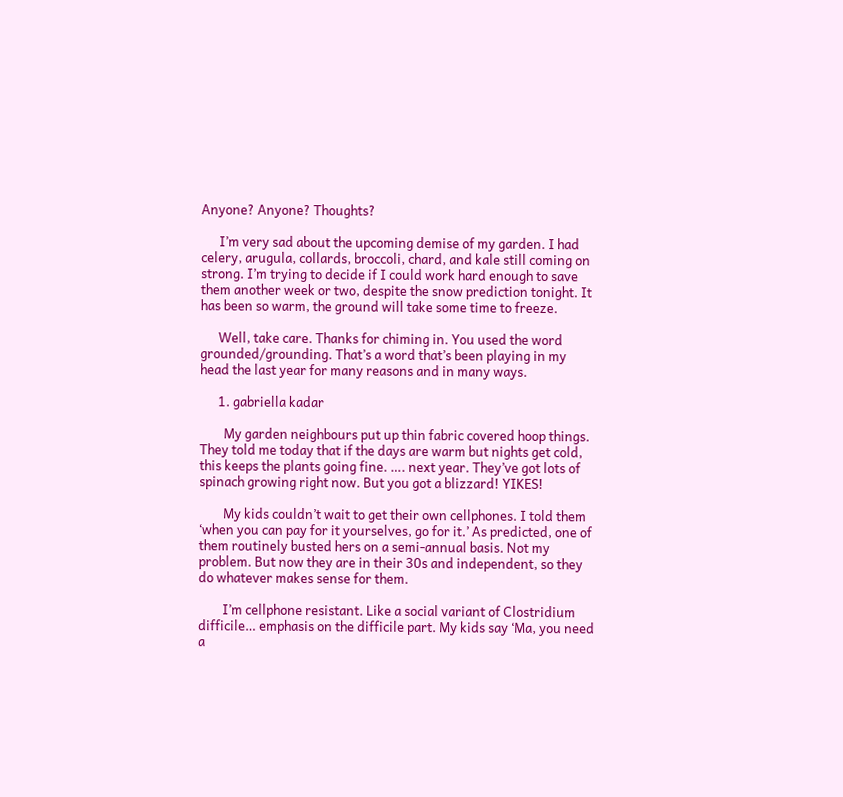Anyone? Anyone? Thoughts?

      I’m very sad about the upcoming demise of my garden. I had celery, arugula, collards, broccoli, chard, and kale still coming on strong. I’m trying to decide if I could work hard enough to save them another week or two, despite the snow prediction tonight. It has been so warm, the ground will take some time to freeze.

      Well, take care. Thanks for chiming in. You used the word grounded/grounding. That’s a word that’s been playing in my head the last year for many reasons and in many ways.

      1. gabriella kadar

        My garden neighbours put up thin fabric covered hoop things. They told me today that if the days are warm but nights get cold, this keeps the plants going fine. …. next year. They’ve got lots of spinach growing right now. But you got a blizzard! YIKES!

        My kids couldn’t wait to get their own cellphones. I told them ‘when you can pay for it yourselves, go for it.’ As predicted, one of them routinely busted hers on a semi-annual basis. Not my problem. But now they are in their 30s and independent, so they do whatever makes sense for them.

        I’m cellphone resistant. Like a social variant of Clostridium difficile… emphasis on the difficile part. My kids say ‘Ma, you need a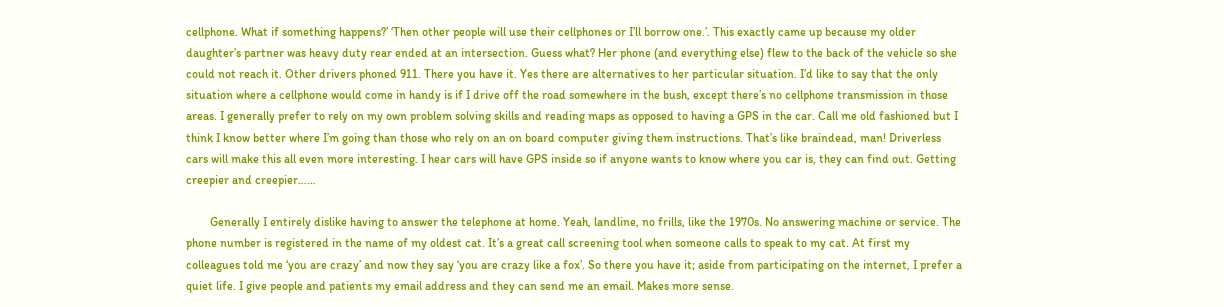cellphone. What if something happens?’ ‘Then other people will use their cellphones or I’ll borrow one.’. This exactly came up because my older daughter’s partner was heavy duty rear ended at an intersection. Guess what? Her phone (and everything else) flew to the back of the vehicle so she could not reach it. Other drivers phoned 911. There you have it. Yes there are alternatives to her particular situation. I’d like to say that the only situation where a cellphone would come in handy is if I drive off the road somewhere in the bush, except there’s no cellphone transmission in those areas. I generally prefer to rely on my own problem solving skills and reading maps as opposed to having a GPS in the car. Call me old fashioned but I think I know better where I’m going than those who rely on an on board computer giving them instructions. That’s like braindead, man! Driverless cars will make this all even more interesting. I hear cars will have GPS inside so if anyone wants to know where you car is, they can find out. Getting creepier and creepier……

        Generally I entirely dislike having to answer the telephone at home. Yeah, landline, no frills, like the 1970s. No answering machine or service. The phone number is registered in the name of my oldest cat. It’s a great call screening tool when someone calls to speak to my cat. At first my colleagues told me ‘you are crazy’ and now they say ‘you are crazy like a fox’. So there you have it; aside from participating on the internet, I prefer a quiet life. I give people and patients my email address and they can send me an email. Makes more sense.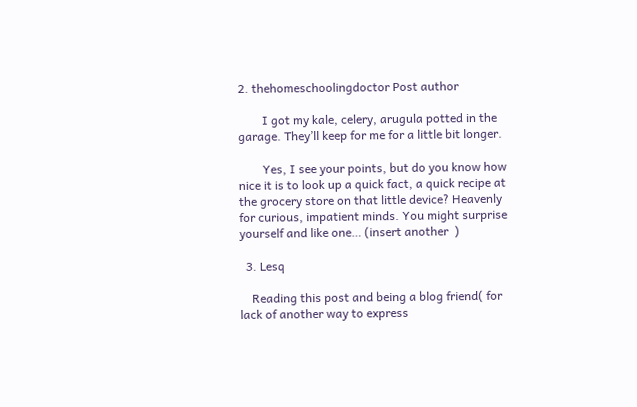2. thehomeschoolingdoctor Post author

        I got my kale, celery, arugula potted in the garage. They’ll keep for me for a little bit longer.

        Yes, I see your points, but do you know how nice it is to look up a quick fact, a quick recipe at the grocery store on that little device? Heavenly for curious, impatient minds. You might surprise yourself and like one… (insert another  )

  3. Lesq

    Reading this post and being a blog friend( for lack of another way to express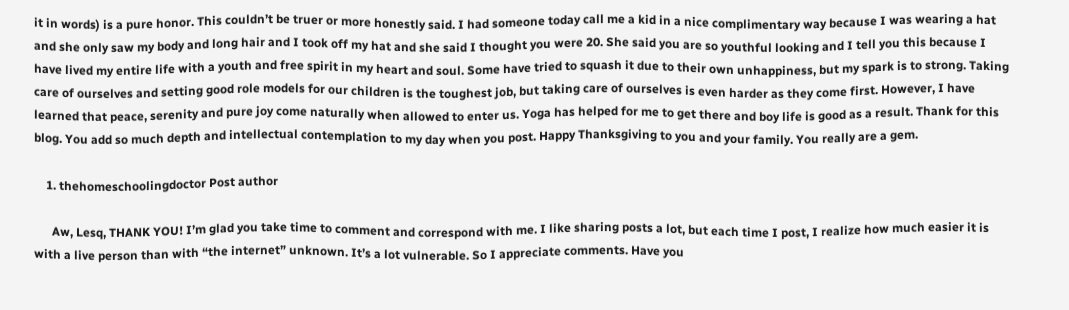it in words) is a pure honor. This couldn’t be truer or more honestly said. I had someone today call me a kid in a nice complimentary way because I was wearing a hat and she only saw my body and long hair and I took off my hat and she said I thought you were 20. She said you are so youthful looking and I tell you this because I have lived my entire life with a youth and free spirit in my heart and soul. Some have tried to squash it due to their own unhappiness, but my spark is to strong. Taking care of ourselves and setting good role models for our children is the toughest job, but taking care of ourselves is even harder as they come first. However, I have learned that peace, serenity and pure joy come naturally when allowed to enter us. Yoga has helped for me to get there and boy life is good as a result. Thank for this blog. You add so much depth and intellectual contemplation to my day when you post. Happy Thanksgiving to you and your family. You really are a gem.

    1. thehomeschoolingdoctor Post author

      Aw, Lesq, THANK YOU! I’m glad you take time to comment and correspond with me. I like sharing posts a lot, but each time I post, I realize how much easier it is with a live person than with “the internet” unknown. It’s a lot vulnerable. So I appreciate comments. Have you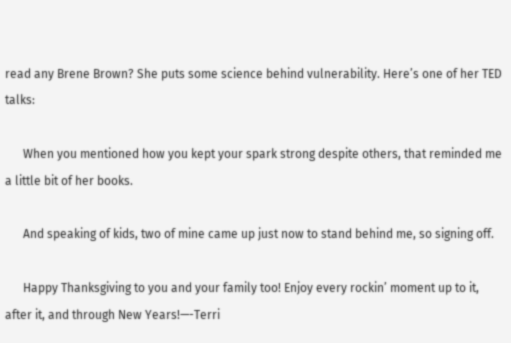read any Brene Brown? She puts some science behind vulnerability. Here’s one of her TED talks:

      When you mentioned how you kept your spark strong despite others, that reminded me a little bit of her books.

      And speaking of kids, two of mine came up just now to stand behind me, so signing off.

      Happy Thanksgiving to you and your family too! Enjoy every rockin’ moment up to it, after it, and through New Years!—-Terri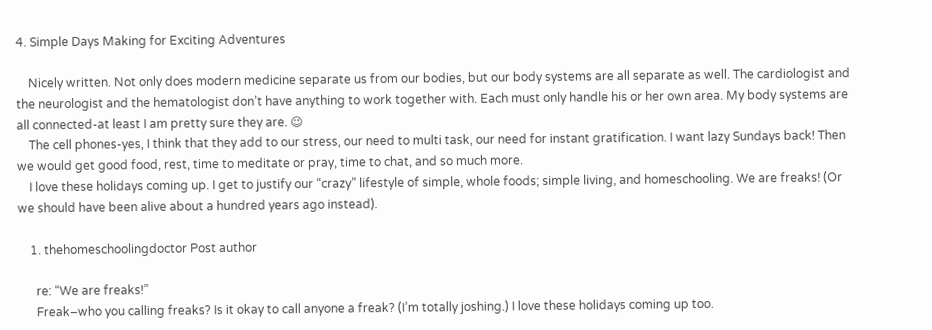4. Simple Days Making for Exciting Adventures

    Nicely written. Not only does modern medicine separate us from our bodies, but our body systems are all separate as well. The cardiologist and the neurologist and the hematologist don’t have anything to work together with. Each must only handle his or her own area. My body systems are all connected-at least I am pretty sure they are. 😉
    The cell phones-yes, I think that they add to our stress, our need to multi task, our need for instant gratification. I want lazy Sundays back! Then we would get good food, rest, time to meditate or pray, time to chat, and so much more.
    I love these holidays coming up. I get to justify our “crazy” lifestyle of simple, whole foods; simple living, and homeschooling. We are freaks! (Or we should have been alive about a hundred years ago instead).

    1. thehomeschoolingdoctor Post author

      re: “We are freaks!”
      Freak–who you calling freaks? Is it okay to call anyone a freak? (I’m totally joshing.) I love these holidays coming up too.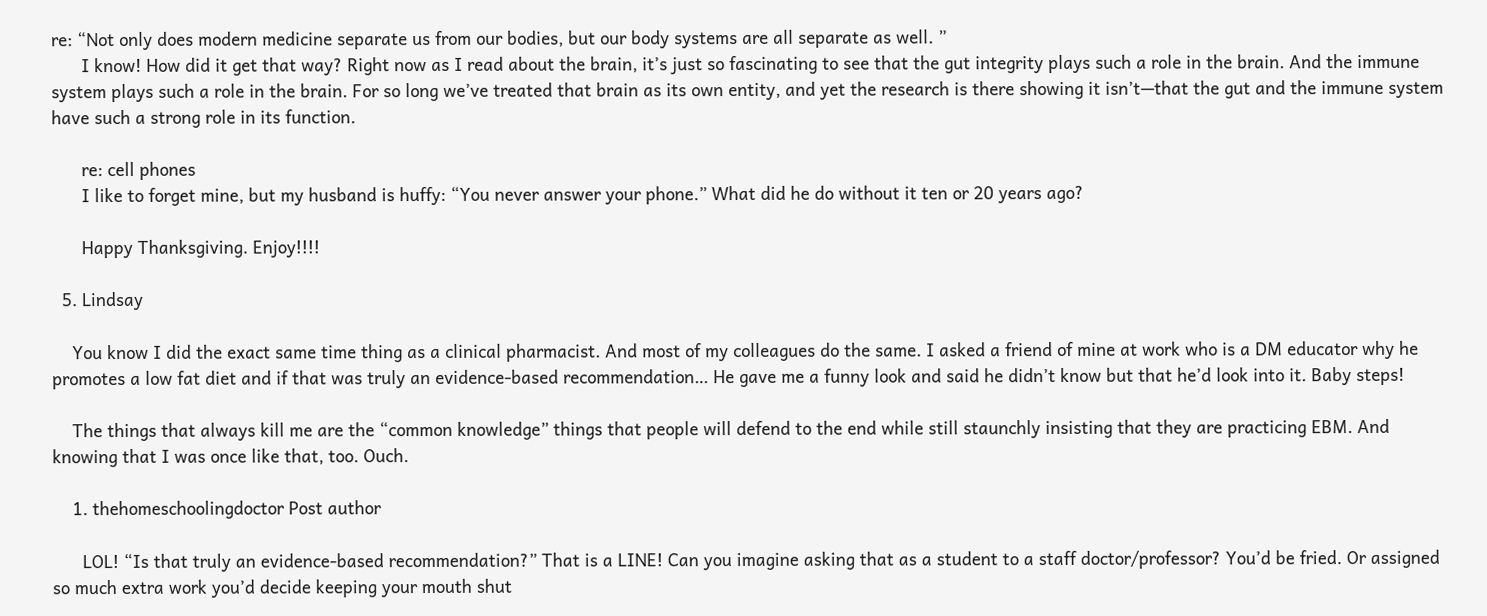re: “Not only does modern medicine separate us from our bodies, but our body systems are all separate as well. ”
      I know! How did it get that way? Right now as I read about the brain, it’s just so fascinating to see that the gut integrity plays such a role in the brain. And the immune system plays such a role in the brain. For so long we’ve treated that brain as its own entity, and yet the research is there showing it isn’t—that the gut and the immune system have such a strong role in its function.

      re: cell phones
      I like to forget mine, but my husband is huffy: “You never answer your phone.” What did he do without it ten or 20 years ago?

      Happy Thanksgiving. Enjoy!!!!

  5. Lindsay

    You know I did the exact same time thing as a clinical pharmacist. And most of my colleagues do the same. I asked a friend of mine at work who is a DM educator why he promotes a low fat diet and if that was truly an evidence-based recommendation… He gave me a funny look and said he didn’t know but that he’d look into it. Baby steps!

    The things that always kill me are the “common knowledge” things that people will defend to the end while still staunchly insisting that they are practicing EBM. And knowing that I was once like that, too. Ouch.

    1. thehomeschoolingdoctor Post author

      LOL! “Is that truly an evidence-based recommendation?” That is a LINE! Can you imagine asking that as a student to a staff doctor/professor? You’d be fried. Or assigned so much extra work you’d decide keeping your mouth shut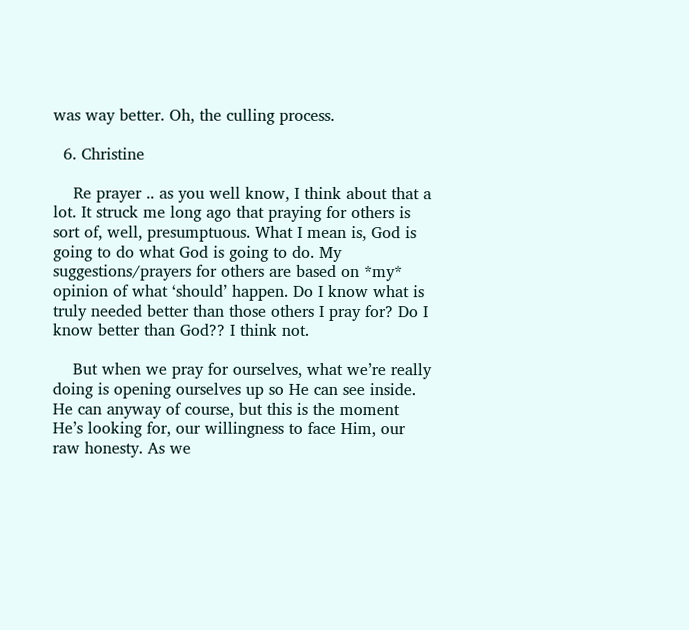was way better. Oh, the culling process.

  6. Christine

    Re prayer .. as you well know, I think about that a lot. It struck me long ago that praying for others is sort of, well, presumptuous. What I mean is, God is going to do what God is going to do. My suggestions/prayers for others are based on *my* opinion of what ‘should’ happen. Do I know what is truly needed better than those others I pray for? Do I know better than God?? I think not.

    But when we pray for ourselves, what we’re really doing is opening ourselves up so He can see inside. He can anyway of course, but this is the moment He’s looking for, our willingness to face Him, our raw honesty. As we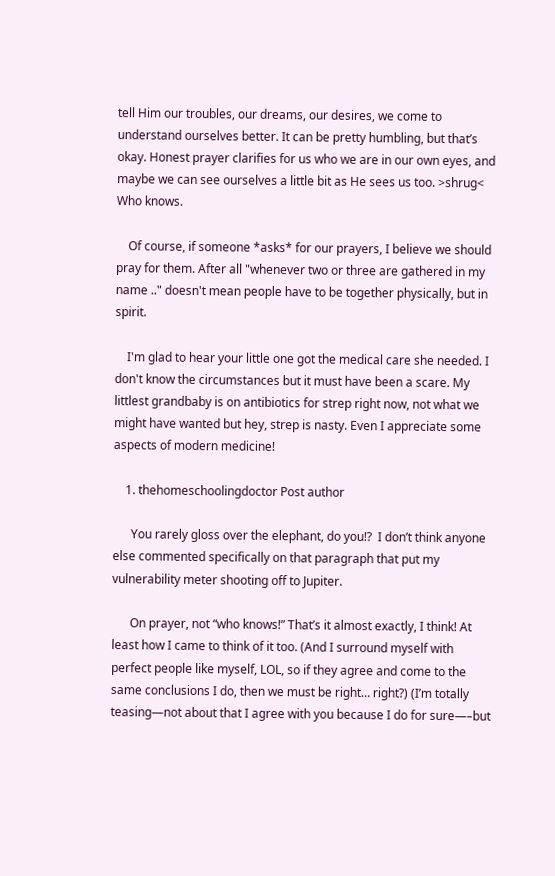tell Him our troubles, our dreams, our desires, we come to understand ourselves better. It can be pretty humbling, but that’s okay. Honest prayer clarifies for us who we are in our own eyes, and maybe we can see ourselves a little bit as He sees us too. >shrug< Who knows.

    Of course, if someone *asks* for our prayers, I believe we should pray for them. After all "whenever two or three are gathered in my name .." doesn't mean people have to be together physically, but in spirit.

    I'm glad to hear your little one got the medical care she needed. I don't know the circumstances but it must have been a scare. My littlest grandbaby is on antibiotics for strep right now, not what we might have wanted but hey, strep is nasty. Even I appreciate some aspects of modern medicine!

    1. thehomeschoolingdoctor Post author

      You rarely gloss over the elephant, do you!?  I don’t think anyone else commented specifically on that paragraph that put my vulnerability meter shooting off to Jupiter.

      On prayer, not “who knows!” That’s it almost exactly, I think! At least how I came to think of it too. (And I surround myself with perfect people like myself, LOL, so if they agree and come to the same conclusions I do, then we must be right… right?) (I’m totally teasing—not about that I agree with you because I do for sure—–but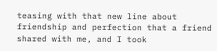teasing with that new line about friendship and perfection that a friend shared with me, and I took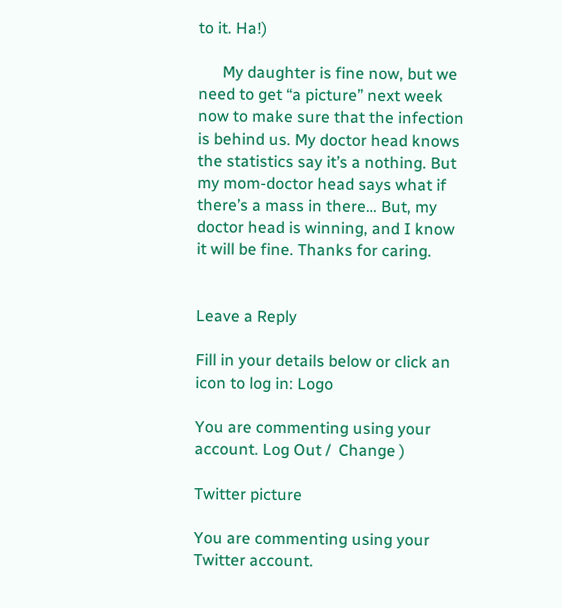to it. Ha!)

      My daughter is fine now, but we need to get “a picture” next week now to make sure that the infection is behind us. My doctor head knows the statistics say it’s a nothing. But my mom-doctor head says what if there’s a mass in there… But, my doctor head is winning, and I know it will be fine. Thanks for caring.


Leave a Reply

Fill in your details below or click an icon to log in: Logo

You are commenting using your account. Log Out /  Change )

Twitter picture

You are commenting using your Twitter account.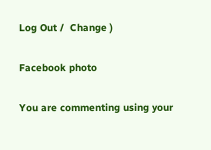Log Out /  Change )

Facebook photo

You are commenting using your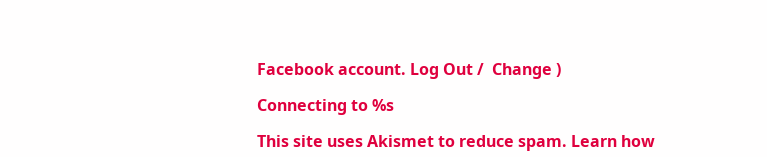Facebook account. Log Out /  Change )

Connecting to %s

This site uses Akismet to reduce spam. Learn how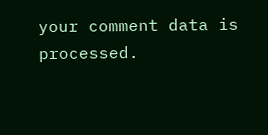your comment data is processed.